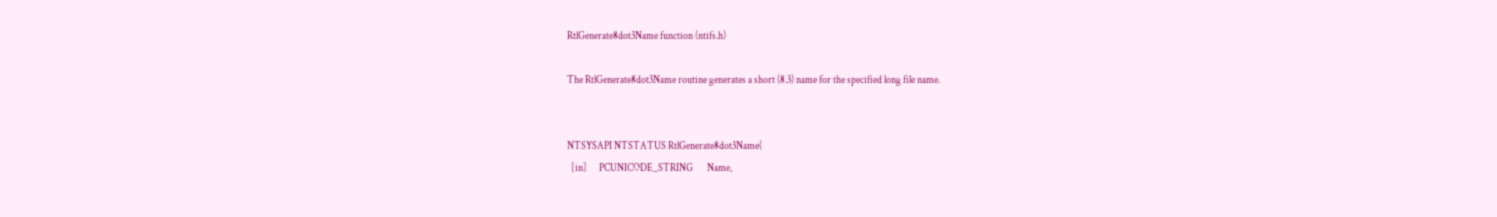RtlGenerate8dot3Name function (ntifs.h)

The RtlGenerate8dot3Name routine generates a short (8.3) name for the specified long file name.


NTSYSAPI NTSTATUS RtlGenerate8dot3Name(
  [in]      PCUNICODE_STRING       Name,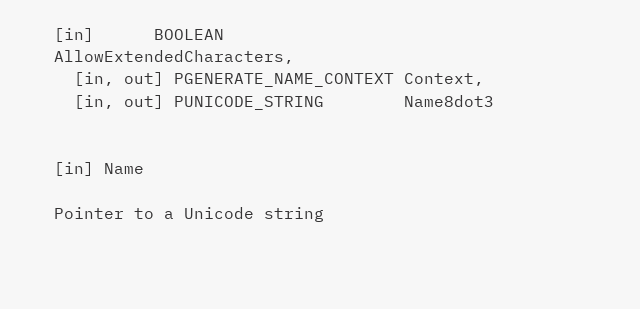[in]      BOOLEAN                AllowExtendedCharacters,
  [in, out] PGENERATE_NAME_CONTEXT Context,
  [in, out] PUNICODE_STRING        Name8dot3


[in] Name

Pointer to a Unicode string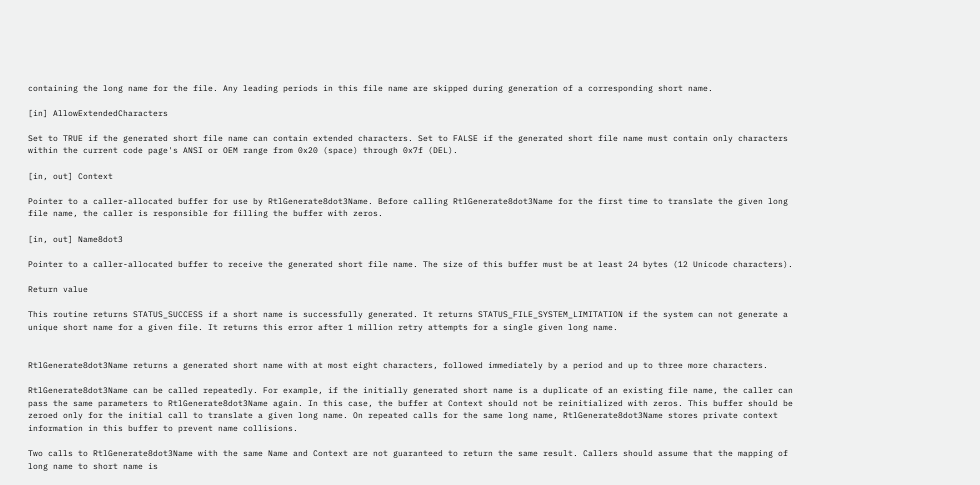containing the long name for the file. Any leading periods in this file name are skipped during generation of a corresponding short name.

[in] AllowExtendedCharacters

Set to TRUE if the generated short file name can contain extended characters. Set to FALSE if the generated short file name must contain only characters within the current code page's ANSI or OEM range from 0x20 (space) through 0x7f (DEL).

[in, out] Context

Pointer to a caller-allocated buffer for use by RtlGenerate8dot3Name. Before calling RtlGenerate8dot3Name for the first time to translate the given long file name, the caller is responsible for filling the buffer with zeros.

[in, out] Name8dot3

Pointer to a caller-allocated buffer to receive the generated short file name. The size of this buffer must be at least 24 bytes (12 Unicode characters).

Return value

This routine returns STATUS_SUCCESS if a short name is successfully generated. It returns STATUS_FILE_SYSTEM_LIMITATION if the system can not generate a unique short name for a given file. It returns this error after 1 million retry attempts for a single given long name.


RtlGenerate8dot3Name returns a generated short name with at most eight characters, followed immediately by a period and up to three more characters.

RtlGenerate8dot3Name can be called repeatedly. For example, if the initially generated short name is a duplicate of an existing file name, the caller can pass the same parameters to RtlGenerate8dot3Name again. In this case, the buffer at Context should not be reinitialized with zeros. This buffer should be zeroed only for the initial call to translate a given long name. On repeated calls for the same long name, RtlGenerate8dot3Name stores private context information in this buffer to prevent name collisions.

Two calls to RtlGenerate8dot3Name with the same Name and Context are not guaranteed to return the same result. Callers should assume that the mapping of long name to short name is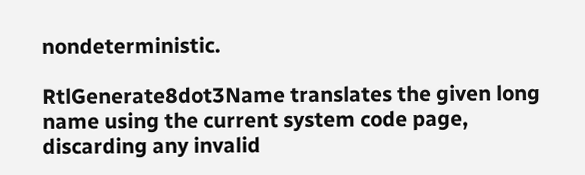nondeterministic.

RtlGenerate8dot3Name translates the given long name using the current system code page, discarding any invalid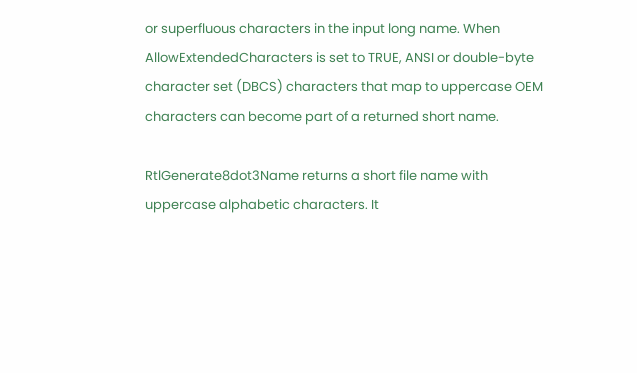or superfluous characters in the input long name. When AllowExtendedCharacters is set to TRUE, ANSI or double-byte character set (DBCS) characters that map to uppercase OEM characters can become part of a returned short name.

RtlGenerate8dot3Name returns a short file name with uppercase alphabetic characters. It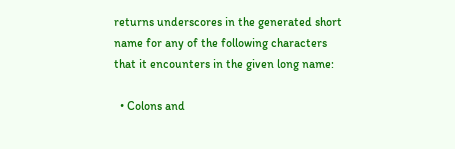returns underscores in the generated short name for any of the following characters that it encounters in the given long name:

  • Colons and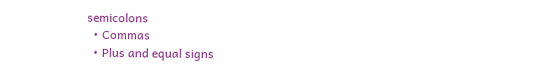semicolons
  • Commas
  • Plus and equal signs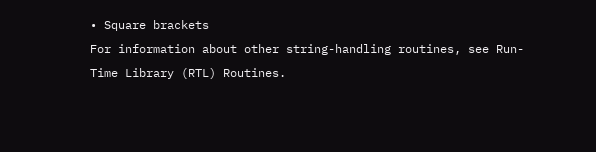• Square brackets
For information about other string-handling routines, see Run-Time Library (RTL) Routines.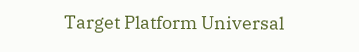Target Platform Universal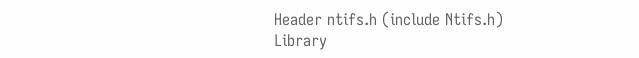Header ntifs.h (include Ntifs.h)
Library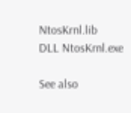NtosKrnl.lib
DLL NtosKrnl.exe

See also